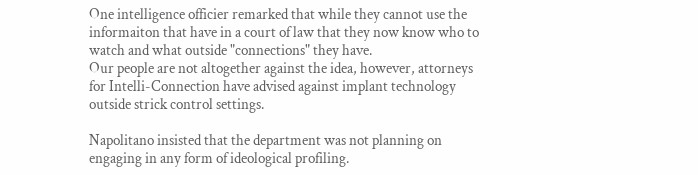One intelligence officier remarked that while they cannot use the informaiton that have in a court of law that they now know who to watch and what outside "connections" they have.
Our people are not altogether against the idea, however, attorneys for Intelli-Connection have advised against implant technology outside strick control settings.

Napolitano insisted that the department was not planning on engaging in any form of ideological profiling.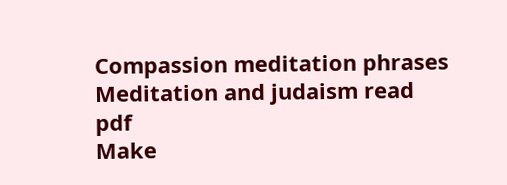Compassion meditation phrases
Meditation and judaism read pdf
Make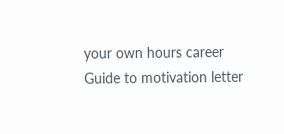your own hours career
Guide to motivation letter